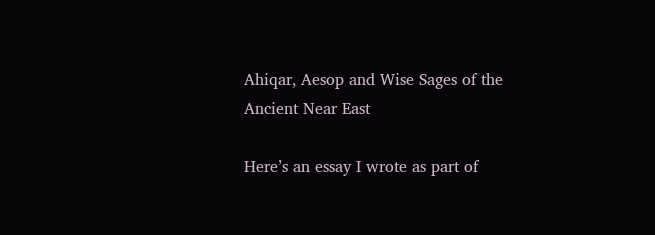Ahiqar, Aesop and Wise Sages of the Ancient Near East

Here’s an essay I wrote as part of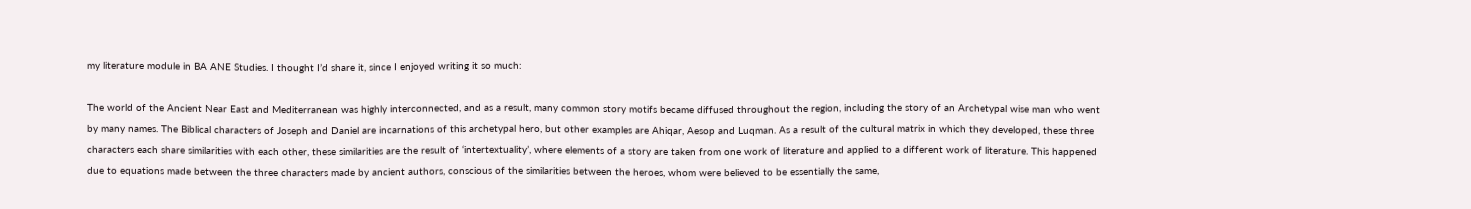my literature module in BA ANE Studies. I thought I’d share it, since I enjoyed writing it so much:

The world of the Ancient Near East and Mediterranean was highly interconnected, and as a result, many common story motifs became diffused throughout the region, including the story of an Archetypal wise man who went by many names. The Biblical characters of Joseph and Daniel are incarnations of this archetypal hero, but other examples are Ahiqar, Aesop and Luqman. As a result of the cultural matrix in which they developed, these three characters each share similarities with each other, these similarities are the result of ‘intertextuality’, where elements of a story are taken from one work of literature and applied to a different work of literature. This happened due to equations made between the three characters made by ancient authors, conscious of the similarities between the heroes, whom were believed to be essentially the same,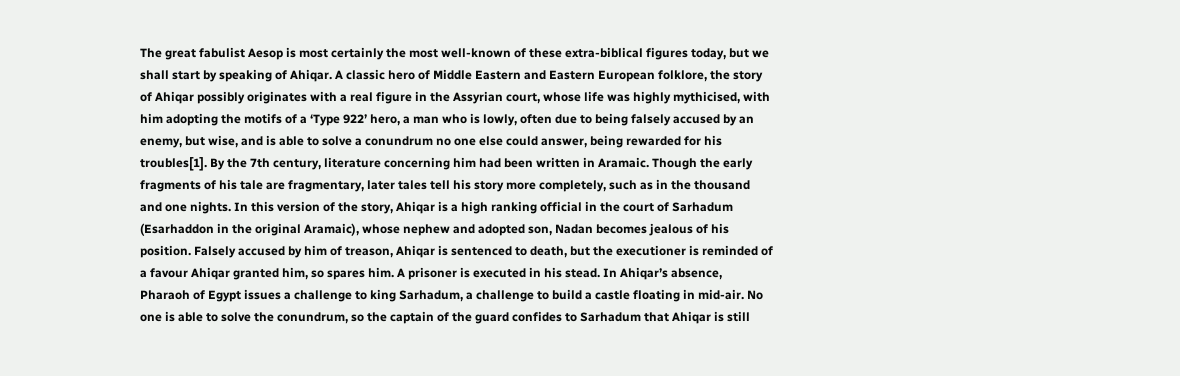The great fabulist Aesop is most certainly the most well-known of these extra-biblical figures today, but we shall start by speaking of Ahiqar. A classic hero of Middle Eastern and Eastern European folklore, the story of Ahiqar possibly originates with a real figure in the Assyrian court, whose life was highly mythicised, with him adopting the motifs of a ‘Type 922’ hero, a man who is lowly, often due to being falsely accused by an enemy, but wise, and is able to solve a conundrum no one else could answer, being rewarded for his troubles[1]. By the 7th century, literature concerning him had been written in Aramaic. Though the early fragments of his tale are fragmentary, later tales tell his story more completely, such as in the thousand and one nights. In this version of the story, Ahiqar is a high ranking official in the court of Sarhadum (Esarhaddon in the original Aramaic), whose nephew and adopted son, Nadan becomes jealous of his position. Falsely accused by him of treason, Ahiqar is sentenced to death, but the executioner is reminded of a favour Ahiqar granted him, so spares him. A prisoner is executed in his stead. In Ahiqar’s absence, Pharaoh of Egypt issues a challenge to king Sarhadum, a challenge to build a castle floating in mid-air. No one is able to solve the conundrum, so the captain of the guard confides to Sarhadum that Ahiqar is still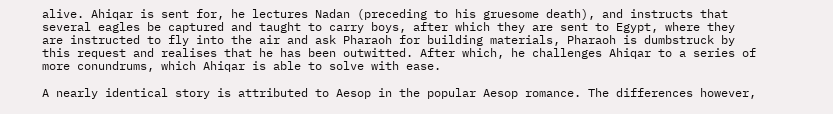alive. Ahiqar is sent for, he lectures Nadan (preceding to his gruesome death), and instructs that several eagles be captured and taught to carry boys, after which they are sent to Egypt, where they are instructed to fly into the air and ask Pharaoh for building materials, Pharaoh is dumbstruck by this request and realises that he has been outwitted. After which, he challenges Ahiqar to a series of more conundrums, which Ahiqar is able to solve with ease.

A nearly identical story is attributed to Aesop in the popular Aesop romance. The differences however,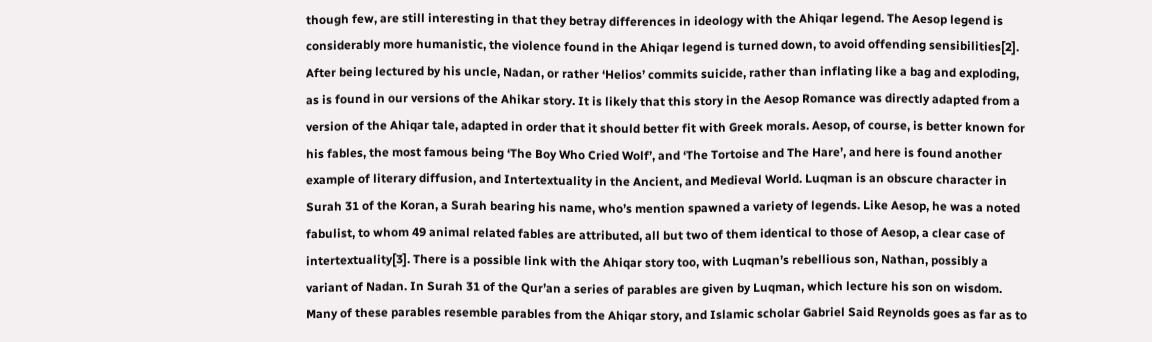though few, are still interesting in that they betray differences in ideology with the Ahiqar legend. The Aesop legend is considerably more humanistic, the violence found in the Ahiqar legend is turned down, to avoid offending sensibilities[2]. After being lectured by his uncle, Nadan, or rather ‘Helios’ commits suicide, rather than inflating like a bag and exploding, as is found in our versions of the Ahikar story. It is likely that this story in the Aesop Romance was directly adapted from a version of the Ahiqar tale, adapted in order that it should better fit with Greek morals. Aesop, of course, is better known for his fables, the most famous being ‘The Boy Who Cried Wolf’, and ‘The Tortoise and The Hare’, and here is found another example of literary diffusion, and Intertextuality in the Ancient, and Medieval World. Luqman is an obscure character in Surah 31 of the Koran, a Surah bearing his name, who’s mention spawned a variety of legends. Like Aesop, he was a noted fabulist, to whom 49 animal related fables are attributed, all but two of them identical to those of Aesop, a clear case of intertextuality[3]. There is a possible link with the Ahiqar story too, with Luqman’s rebellious son, Nathan, possibly a variant of Nadan. In Surah 31 of the Qur’an a series of parables are given by Luqman, which lecture his son on wisdom. Many of these parables resemble parables from the Ahiqar story, and Islamic scholar Gabriel Said Reynolds goes as far as to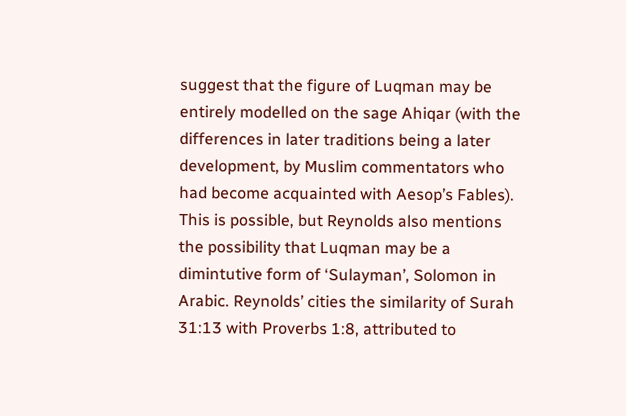suggest that the figure of Luqman may be entirely modelled on the sage Ahiqar (with the differences in later traditions being a later development, by Muslim commentators who had become acquainted with Aesop’s Fables). This is possible, but Reynolds also mentions the possibility that Luqman may be a dimintutive form of ‘Sulayman’, Solomon in Arabic. Reynolds’ cities the similarity of Surah 31:13 with Proverbs 1:8, attributed to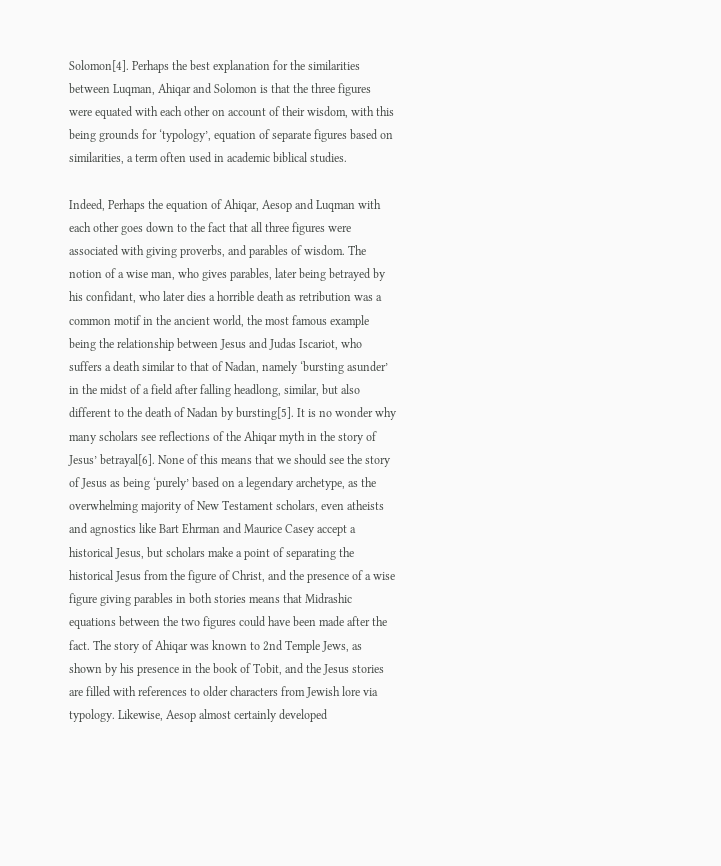Solomon[4]. Perhaps the best explanation for the similarities between Luqman, Ahiqar and Solomon is that the three figures were equated with each other on account of their wisdom, with this being grounds for ‘typology’, equation of separate figures based on similarities, a term often used in academic biblical studies.

Indeed, Perhaps the equation of Ahiqar, Aesop and Luqman with each other goes down to the fact that all three figures were associated with giving proverbs, and parables of wisdom. The notion of a wise man, who gives parables, later being betrayed by his confidant, who later dies a horrible death as retribution was a common motif in the ancient world, the most famous example being the relationship between Jesus and Judas Iscariot, who suffers a death similar to that of Nadan, namely ‘bursting asunder’ in the midst of a field after falling headlong, similar, but also different to the death of Nadan by bursting[5]. It is no wonder why many scholars see reflections of the Ahiqar myth in the story of Jesus’ betrayal[6]. None of this means that we should see the story of Jesus as being ‘purely’ based on a legendary archetype, as the overwhelming majority of New Testament scholars, even atheists and agnostics like Bart Ehrman and Maurice Casey accept a historical Jesus, but scholars make a point of separating the historical Jesus from the figure of Christ, and the presence of a wise figure giving parables in both stories means that Midrashic equations between the two figures could have been made after the fact. The story of Ahiqar was known to 2nd Temple Jews, as shown by his presence in the book of Tobit, and the Jesus stories are filled with references to older characters from Jewish lore via typology. Likewise, Aesop almost certainly developed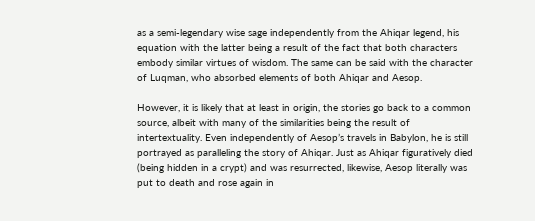as a semi-legendary wise sage independently from the Ahiqar legend, his equation with the latter being a result of the fact that both characters embody similar virtues of wisdom. The same can be said with the character of Luqman, who absorbed elements of both Ahiqar and Aesop.

However, it is likely that at least in origin, the stories go back to a common source, albeit with many of the similarities being the result of intertextuality. Even independently of Aesop’s travels in Babylon, he is still portrayed as paralleling the story of Ahiqar. Just as Ahiqar figuratively died (being hidden in a crypt) and was resurrected, likewise, Aesop literally was put to death and rose again in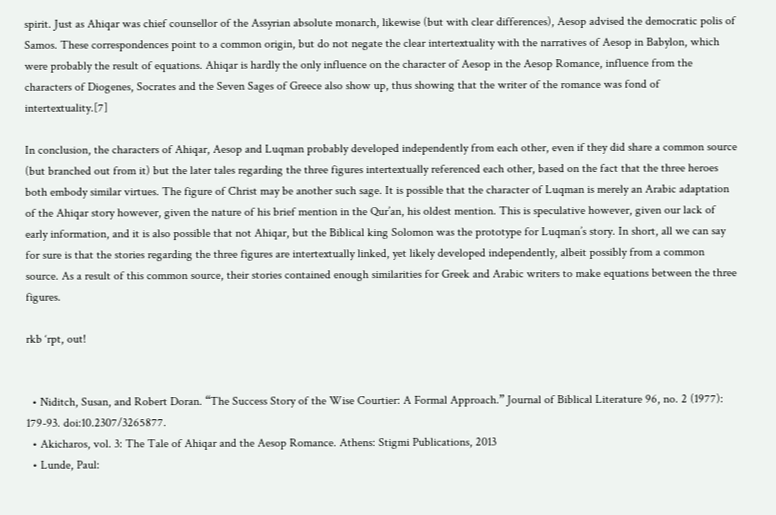spirit. Just as Ahiqar was chief counsellor of the Assyrian absolute monarch, likewise (but with clear differences), Aesop advised the democratic polis of Samos. These correspondences point to a common origin, but do not negate the clear intertextuality with the narratives of Aesop in Babylon, which were probably the result of equations. Ahiqar is hardly the only influence on the character of Aesop in the Aesop Romance, influence from the characters of Diogenes, Socrates and the Seven Sages of Greece also show up, thus showing that the writer of the romance was fond of intertextuality.[7]

In conclusion, the characters of Ahiqar, Aesop and Luqman probably developed independently from each other, even if they did share a common source (but branched out from it) but the later tales regarding the three figures intertextually referenced each other, based on the fact that the three heroes both embody similar virtues. The figure of Christ may be another such sage. It is possible that the character of Luqman is merely an Arabic adaptation of the Ahiqar story however, given the nature of his brief mention in the Qur’an, his oldest mention. This is speculative however, given our lack of early information, and it is also possible that not Ahiqar, but the Biblical king Solomon was the prototype for Luqman’s story. In short, all we can say for sure is that the stories regarding the three figures are intertextually linked, yet likely developed independently, albeit possibly from a common source. As a result of this common source, their stories contained enough similarities for Greek and Arabic writers to make equations between the three figures.

rkb ‘rpt, out!


  • Niditch, Susan, and Robert Doran. “The Success Story of the Wise Courtier: A Formal Approach.” Journal of Biblical Literature 96, no. 2 (1977): 179-93. doi:10.2307/3265877.
  • Akicharos, vol. 3: The Tale of Ahiqar and the Aesop Romance. Athens: Stigmi Publications, 2013
  • Lunde, Paul: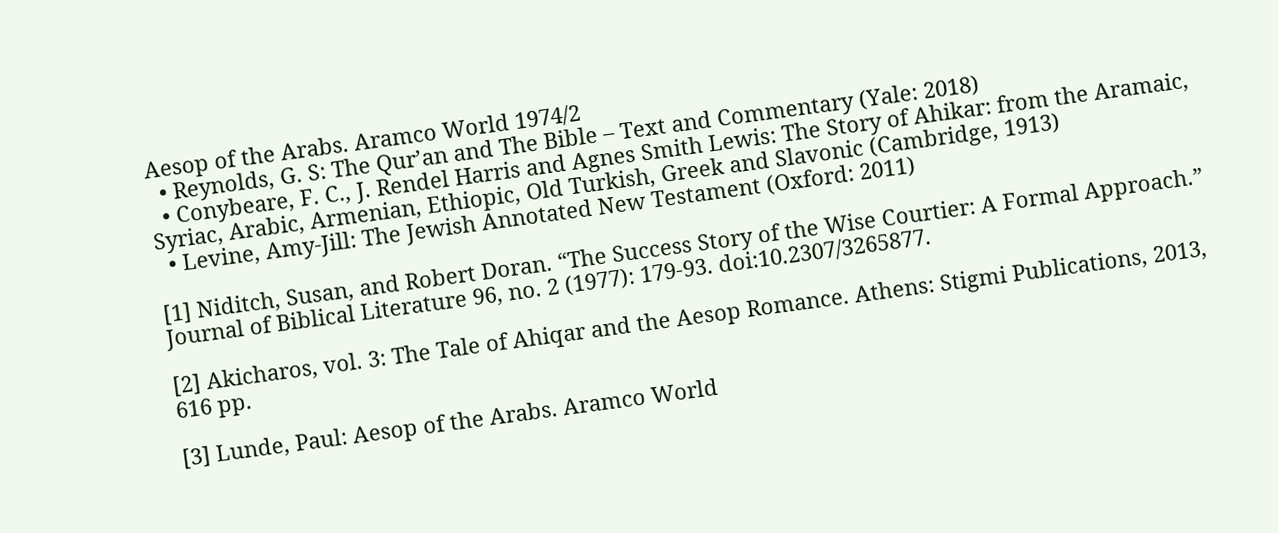Aesop of the Arabs. Aramco World 1974/2
  • Reynolds, G. S: The Qur’an and The Bible – Text and Commentary (Yale: 2018)
  • Conybeare, F. C., J. Rendel Harris and Agnes Smith Lewis: The Story of Ahikar: from the Aramaic, Syriac, Arabic, Armenian, Ethiopic, Old Turkish, Greek and Slavonic (Cambridge, 1913)
  • Levine, Amy-Jill: The Jewish Annotated New Testament (Oxford: 2011)

[1] Niditch, Susan, and Robert Doran. “The Success Story of the Wise Courtier: A Formal Approach.” Journal of Biblical Literature 96, no. 2 (1977): 179-93. doi:10.2307/3265877.

[2] Akicharos, vol. 3: The Tale of Ahiqar and the Aesop Romance. Athens: Stigmi Publications, 2013, 616 pp.

[3] Lunde, Paul: Aesop of the Arabs. Aramco World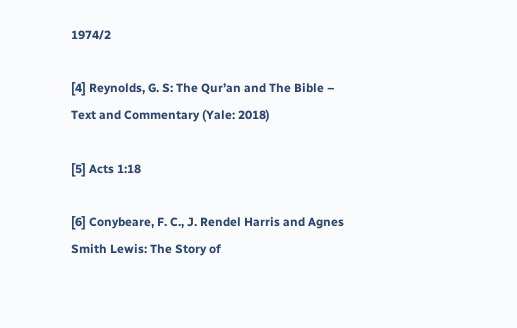1974/2

[4] Reynolds, G. S: The Qur’an and The Bible – Text and Commentary (Yale: 2018)

[5] Acts 1:18

[6] Conybeare, F. C., J. Rendel Harris and Agnes Smith Lewis: The Story of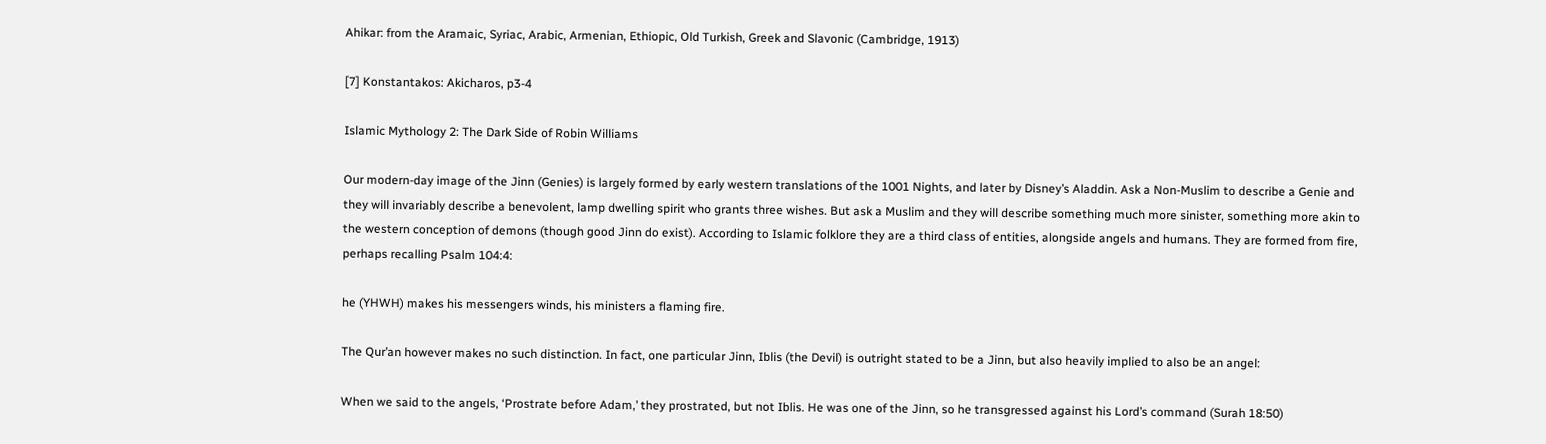Ahikar: from the Aramaic, Syriac, Arabic, Armenian, Ethiopic, Old Turkish, Greek and Slavonic (Cambridge, 1913)

[7] Konstantakos: Akicharos, p3-4

Islamic Mythology 2: The Dark Side of Robin Williams

Our modern-day image of the Jinn (Genies) is largely formed by early western translations of the 1001 Nights, and later by Disney’s Aladdin. Ask a Non-Muslim to describe a Genie and they will invariably describe a benevolent, lamp dwelling spirit who grants three wishes. But ask a Muslim and they will describe something much more sinister, something more akin to the western conception of demons (though good Jinn do exist). According to Islamic folklore they are a third class of entities, alongside angels and humans. They are formed from fire, perhaps recalling Psalm 104:4:

he (YHWH) makes his messengers winds, his ministers a flaming fire.

The Qur’an however makes no such distinction. In fact, one particular Jinn, Iblis (the Devil) is outright stated to be a Jinn, but also heavily implied to also be an angel:

When we said to the angels, ‘Prostrate before Adam,’ they prostrated, but not Iblis. He was one of the Jinn, so he transgressed against his Lord’s command (Surah 18:50)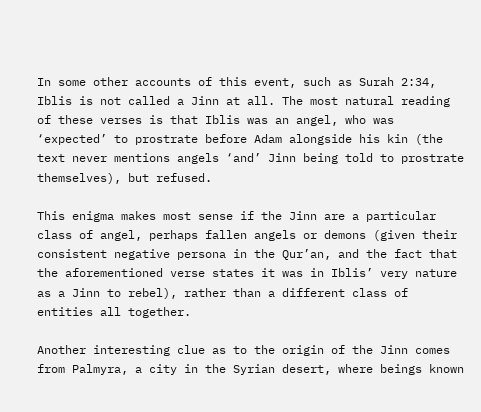In some other accounts of this event, such as Surah 2:34, Iblis is not called a Jinn at all. The most natural reading of these verses is that Iblis was an angel, who was ‘expected’ to prostrate before Adam alongside his kin (the text never mentions angels ‘and’ Jinn being told to prostrate themselves), but refused.

This enigma makes most sense if the Jinn are a particular class of angel, perhaps fallen angels or demons (given their consistent negative persona in the Qur’an, and the fact that the aforementioned verse states it was in Iblis’ very nature as a Jinn to rebel), rather than a different class of entities all together.

Another interesting clue as to the origin of the Jinn comes from Palmyra, a city in the Syrian desert, where beings known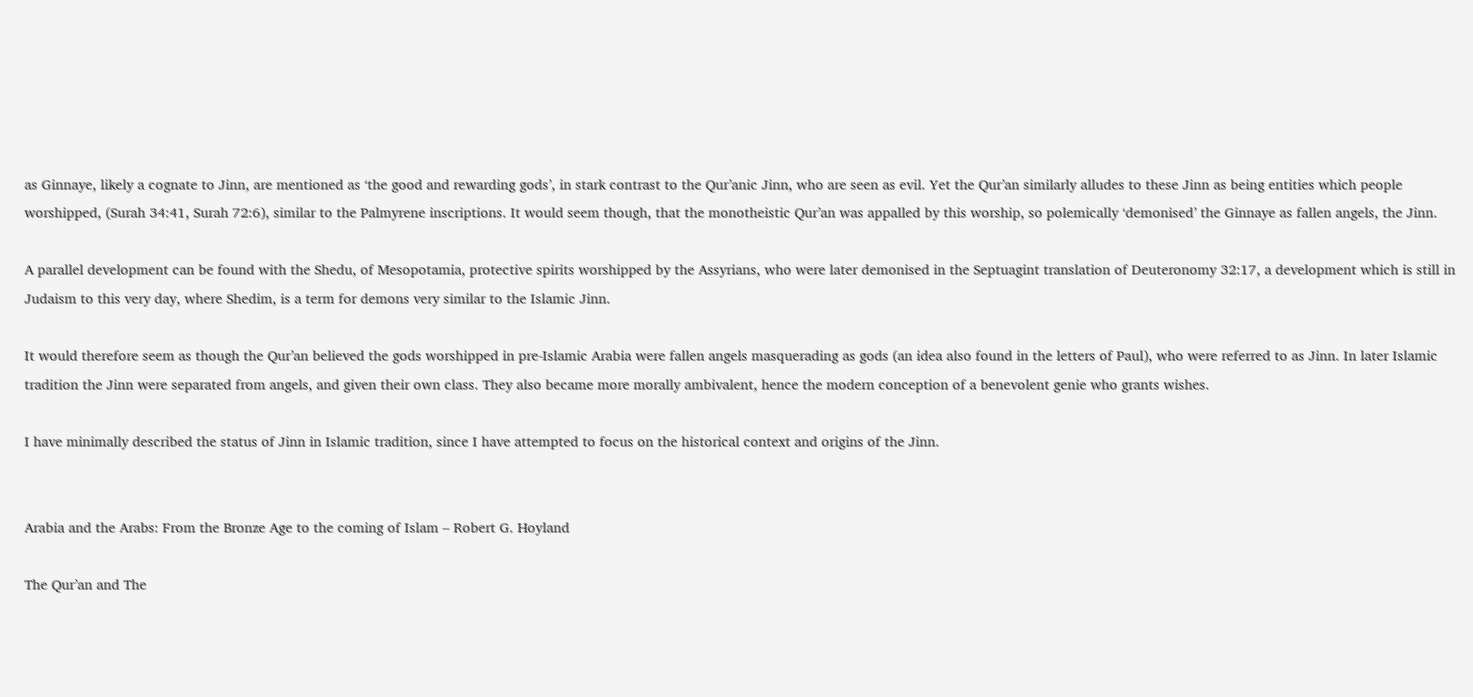as Ginnaye, likely a cognate to Jinn, are mentioned as ‘the good and rewarding gods’, in stark contrast to the Qur’anic Jinn, who are seen as evil. Yet the Qur’an similarly alludes to these Jinn as being entities which people worshipped, (Surah 34:41, Surah 72:6), similar to the Palmyrene inscriptions. It would seem though, that the monotheistic Qur’an was appalled by this worship, so polemically ‘demonised’ the Ginnaye as fallen angels, the Jinn.

A parallel development can be found with the Shedu, of Mesopotamia, protective spirits worshipped by the Assyrians, who were later demonised in the Septuagint translation of Deuteronomy 32:17, a development which is still in Judaism to this very day, where Shedim, is a term for demons very similar to the Islamic Jinn.

It would therefore seem as though the Qur’an believed the gods worshipped in pre-Islamic Arabia were fallen angels masquerading as gods (an idea also found in the letters of Paul), who were referred to as Jinn. In later Islamic tradition the Jinn were separated from angels, and given their own class. They also became more morally ambivalent, hence the modern conception of a benevolent genie who grants wishes.

I have minimally described the status of Jinn in Islamic tradition, since I have attempted to focus on the historical context and origins of the Jinn.


Arabia and the Arabs: From the Bronze Age to the coming of Islam – Robert G. Hoyland

The Qur’an and The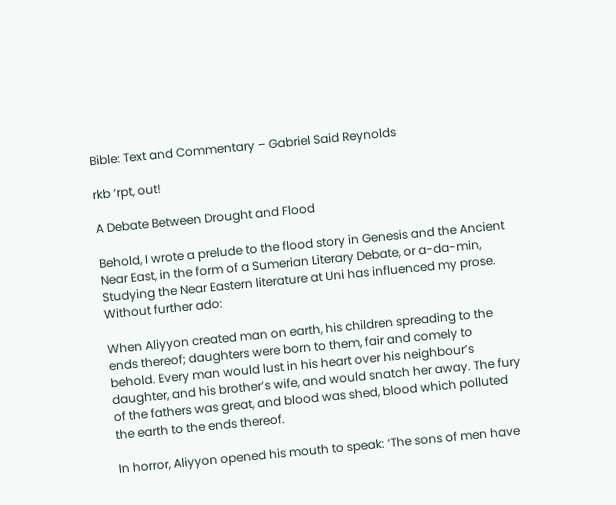Bible: Text and Commentary – Gabriel Said Reynolds

rkb ‘rpt, out!

A Debate Between Drought and Flood

Behold, I wrote a prelude to the flood story in Genesis and the Ancient Near East, in the form of a Sumerian Literary Debate, or a-da-min, Studying the Near Eastern literature at Uni has influenced my prose. Without further ado:

When Aliyyon created man on earth, his children spreading to the ends thereof; daughters were born to them, fair and comely to behold. Every man would lust in his heart over his neighbour’s daughter, and his brother’s wife, and would snatch her away. The fury of the fathers was great, and blood was shed, blood which polluted the earth to the ends thereof.

In horror, Aliyyon opened his mouth to speak: ‘The sons of men have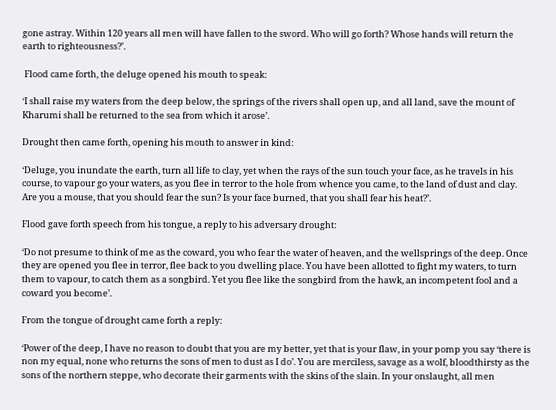gone astray. Within 120 years all men will have fallen to the sword. Who will go forth? Whose hands will return the earth to righteousness?’.

 Flood came forth, the deluge opened his mouth to speak:

‘I shall raise my waters from the deep below, the springs of the rivers shall open up, and all land, save the mount of Kharumi shall be returned to the sea from which it arose’.

Drought then came forth, opening his mouth to answer in kind:

‘Deluge, you inundate the earth, turn all life to clay, yet when the rays of the sun touch your face, as he travels in his course, to vapour go your waters, as you flee in terror to the hole from whence you came, to the land of dust and clay. Are you a mouse, that you should fear the sun? Is your face burned, that you shall fear his heat?’.

Flood gave forth speech from his tongue, a reply to his adversary drought:

‘Do not presume to think of me as the coward, you who fear the water of heaven, and the wellsprings of the deep. Once they are opened you flee in terror, flee back to you dwelling place. You have been allotted to fight my waters, to turn them to vapour, to catch them as a songbird. Yet you flee like the songbird from the hawk, an incompetent fool and a coward you become’.

From the tongue of drought came forth a reply:

‘Power of the deep, I have no reason to doubt that you are my better, yet that is your flaw, in your pomp you say ‘there is non my equal, none who returns the sons of men to dust as I do’. You are merciless, savage as a wolf, bloodthirsty as the sons of the northern steppe, who decorate their garments with the skins of the slain. In your onslaught, all men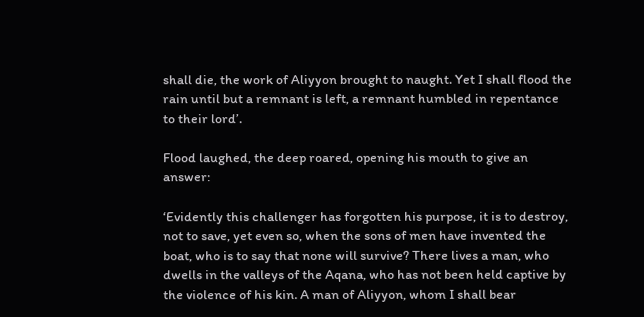shall die, the work of Aliyyon brought to naught. Yet I shall flood the rain until but a remnant is left, a remnant humbled in repentance to their lord’.

Flood laughed, the deep roared, opening his mouth to give an answer:

‘Evidently this challenger has forgotten his purpose, it is to destroy, not to save, yet even so, when the sons of men have invented the boat, who is to say that none will survive? There lives a man, who dwells in the valleys of the Aqana, who has not been held captive by the violence of his kin. A man of Aliyyon, whom I shall bear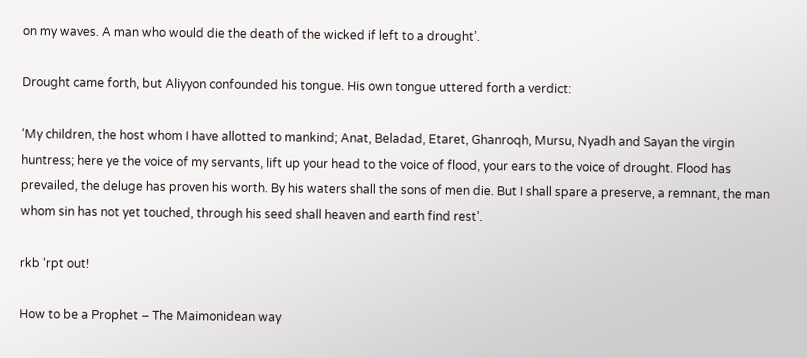on my waves. A man who would die the death of the wicked if left to a drought’.

Drought came forth, but Aliyyon confounded his tongue. His own tongue uttered forth a verdict:

‘My children, the host whom I have allotted to mankind; Anat, Beladad, Etaret, Ghanroqh, Mursu, Nyadh and Sayan the virgin huntress; here ye the voice of my servants, lift up your head to the voice of flood, your ears to the voice of drought. Flood has prevailed, the deluge has proven his worth. By his waters shall the sons of men die. But I shall spare a preserve, a remnant, the man whom sin has not yet touched, through his seed shall heaven and earth find rest’.

rkb ‘rpt out!

How to be a Prophet – The Maimonidean way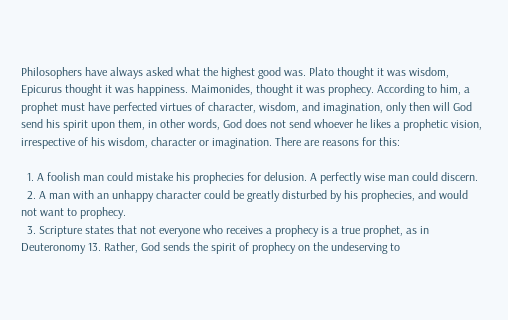Philosophers have always asked what the highest good was. Plato thought it was wisdom, Epicurus thought it was happiness. Maimonides, thought it was prophecy. According to him, a prophet must have perfected virtues of character, wisdom, and imagination, only then will God send his spirit upon them, in other words, God does not send whoever he likes a prophetic vision, irrespective of his wisdom, character or imagination. There are reasons for this:

  1. A foolish man could mistake his prophecies for delusion. A perfectly wise man could discern.
  2. A man with an unhappy character could be greatly disturbed by his prophecies, and would not want to prophecy.
  3. Scripture states that not everyone who receives a prophecy is a true prophet, as in Deuteronomy 13. Rather, God sends the spirit of prophecy on the undeserving to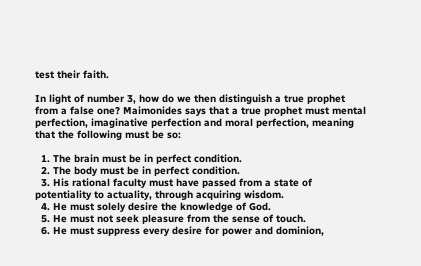test their faith.

In light of number 3, how do we then distinguish a true prophet from a false one? Maimonides says that a true prophet must mental perfection, imaginative perfection and moral perfection, meaning that the following must be so:

  1. The brain must be in perfect condition.
  2. The body must be in perfect condition.
  3. His rational faculty must have passed from a state of potentiality to actuality, through acquiring wisdom.
  4. He must solely desire the knowledge of God.
  5. He must not seek pleasure from the sense of touch.
  6. He must suppress every desire for power and dominion,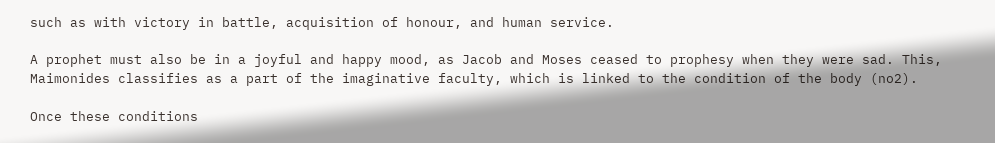such as with victory in battle, acquisition of honour, and human service.

A prophet must also be in a joyful and happy mood, as Jacob and Moses ceased to prophesy when they were sad. This, Maimonides classifies as a part of the imaginative faculty, which is linked to the condition of the body (no2).

Once these conditions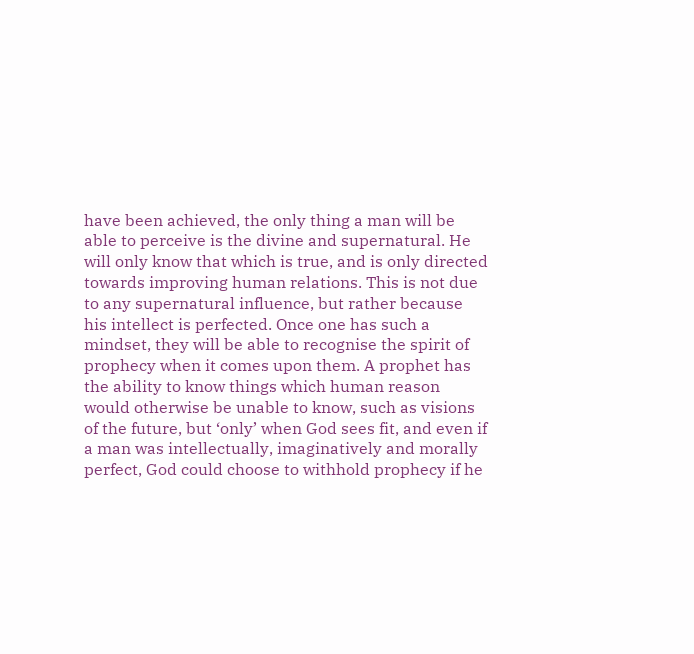have been achieved, the only thing a man will be able to perceive is the divine and supernatural. He will only know that which is true, and is only directed towards improving human relations. This is not due to any supernatural influence, but rather because his intellect is perfected. Once one has such a mindset, they will be able to recognise the spirit of prophecy when it comes upon them. A prophet has the ability to know things which human reason would otherwise be unable to know, such as visions of the future, but ‘only’ when God sees fit, and even if a man was intellectually, imaginatively and morally perfect, God could choose to withhold prophecy if he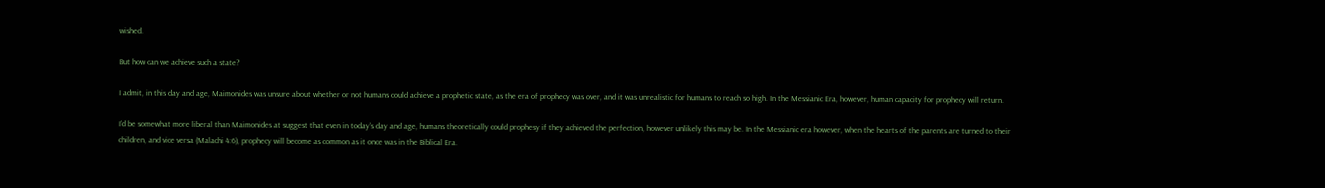wished.

But how can we achieve such a state?

I admit, in this day and age, Maimonides was unsure about whether or not humans could achieve a prophetic state, as the era of prophecy was over, and it was unrealistic for humans to reach so high. In the Messianic Era, however, human capacity for prophecy will return.

I’d be somewhat more liberal than Maimonides at suggest that even in today’s day and age, humans theoretically could prophesy if they achieved the perfection, however unlikely this may be. In the Messianic era however, when the hearts of the parents are turned to their children, and vice versa (Malachi 4:6), prophecy will become as common as it once was in the Biblical Era.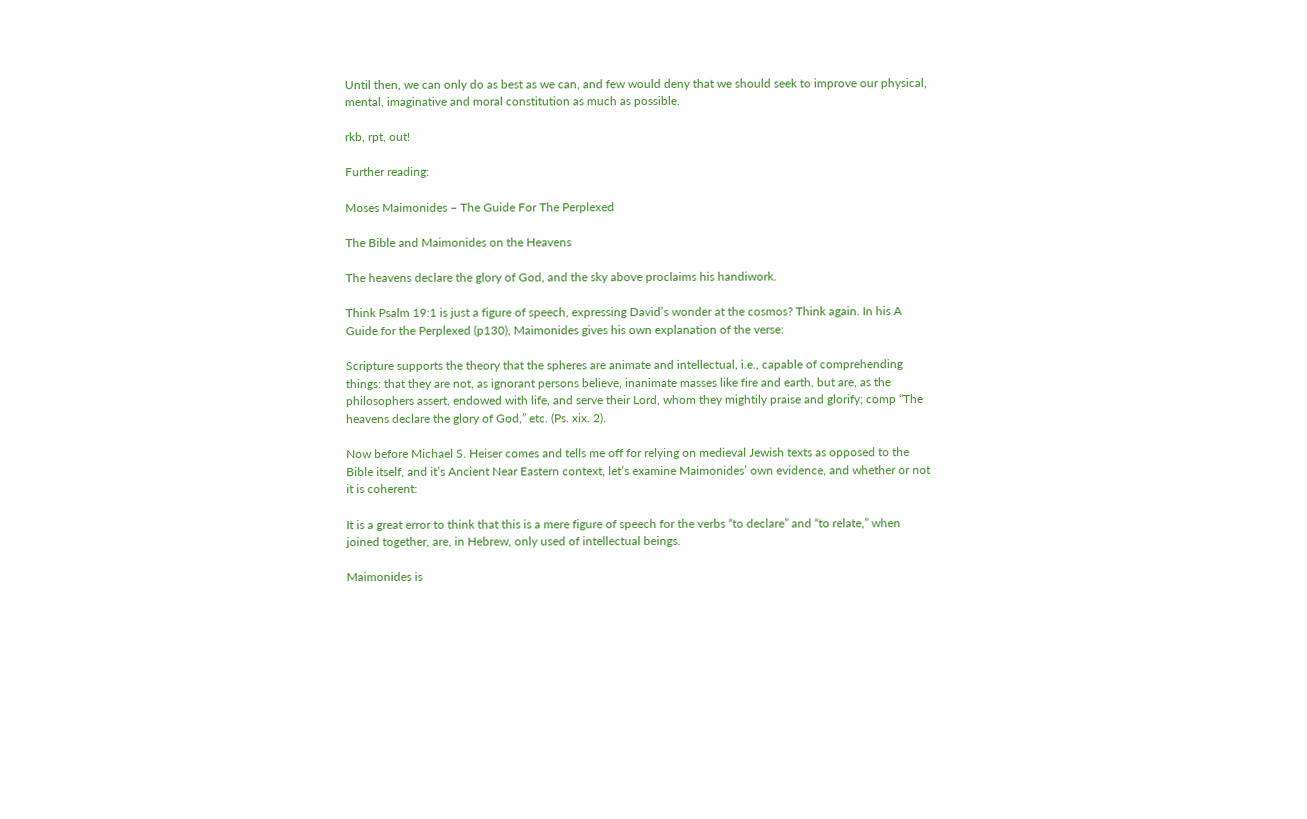Until then, we can only do as best as we can, and few would deny that we should seek to improve our physical, mental, imaginative and moral constitution as much as possible.

rkb, rpt, out!

Further reading:

Moses Maimonides – The Guide For The Perplexed

The Bible and Maimonides on the Heavens

The heavens declare the glory of God, and the sky above proclaims his handiwork.

Think Psalm 19:1 is just a figure of speech, expressing David’s wonder at the cosmos? Think again. In his A Guide for the Perplexed (p130), Maimonides gives his own explanation of the verse:

Scripture supports the theory that the spheres are animate and intellectual, i.e., capable of comprehending things: that they are not, as ignorant persons believe, inanimate masses like fire and earth, but are, as the philosophers assert, endowed with life, and serve their Lord, whom they mightily praise and glorify; comp “The heavens declare the glory of God,” etc. (Ps. xix. 2).

Now before Michael S. Heiser comes and tells me off for relying on medieval Jewish texts as opposed to the Bible itself, and it’s Ancient Near Eastern context, let’s examine Maimonides’ own evidence, and whether or not it is coherent:

It is a great error to think that this is a mere figure of speech for the verbs “to declare” and “to relate,” when joined together, are, in Hebrew, only used of intellectual beings.

Maimonides is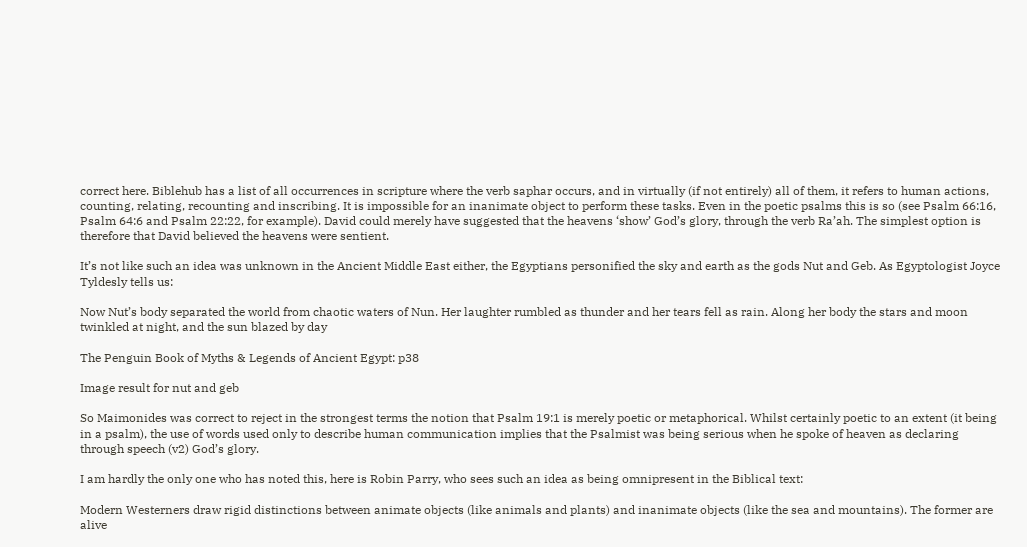correct here. Biblehub has a list of all occurrences in scripture where the verb saphar occurs, and in virtually (if not entirely) all of them, it refers to human actions, counting, relating, recounting and inscribing. It is impossible for an inanimate object to perform these tasks. Even in the poetic psalms this is so (see Psalm 66:16, Psalm 64:6 and Psalm 22:22, for example). David could merely have suggested that the heavens ‘show’ God’s glory, through the verb Ra’ah. The simplest option is therefore that David believed the heavens were sentient.

It’s not like such an idea was unknown in the Ancient Middle East either, the Egyptians personified the sky and earth as the gods Nut and Geb. As Egyptologist Joyce Tyldesly tells us:

Now Nut’s body separated the world from chaotic waters of Nun. Her laughter rumbled as thunder and her tears fell as rain. Along her body the stars and moon twinkled at night, and the sun blazed by day

The Penguin Book of Myths & Legends of Ancient Egypt: p38

Image result for nut and geb

So Maimonides was correct to reject in the strongest terms the notion that Psalm 19:1 is merely poetic or metaphorical. Whilst certainly poetic to an extent (it being in a psalm), the use of words used only to describe human communication implies that the Psalmist was being serious when he spoke of heaven as declaring through speech (v2) God’s glory.

I am hardly the only one who has noted this, here is Robin Parry, who sees such an idea as being omnipresent in the Biblical text:

Modern Westerners draw rigid distinctions between animate objects (like animals and plants) and inanimate objects (like the sea and mountains). The former are alive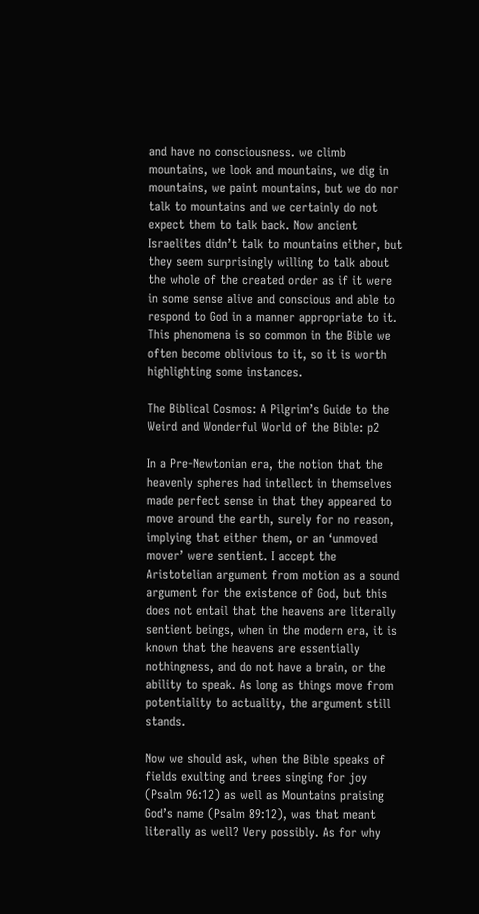and have no consciousness. we climb mountains, we look and mountains, we dig in mountains, we paint mountains, but we do nor talk to mountains and we certainly do not expect them to talk back. Now ancient Israelites didn’t talk to mountains either, but they seem surprisingly willing to talk about the whole of the created order as if it were in some sense alive and conscious and able to respond to God in a manner appropriate to it. This phenomena is so common in the Bible we often become oblivious to it, so it is worth highlighting some instances.

The Biblical Cosmos: A Pilgrim’s Guide to the Weird and Wonderful World of the Bible: p2

In a Pre-Newtonian era, the notion that the heavenly spheres had intellect in themselves made perfect sense in that they appeared to move around the earth, surely for no reason, implying that either them, or an ‘unmoved mover’ were sentient. I accept the Aristotelian argument from motion as a sound argument for the existence of God, but this does not entail that the heavens are literally sentient beings, when in the modern era, it is known that the heavens are essentially nothingness, and do not have a brain, or the ability to speak. As long as things move from potentiality to actuality, the argument still stands.

Now we should ask, when the Bible speaks of fields exulting and trees singing for joy (Psalm 96:12) as well as Mountains praising God’s name (Psalm 89:12), was that meant literally as well? Very possibly. As for why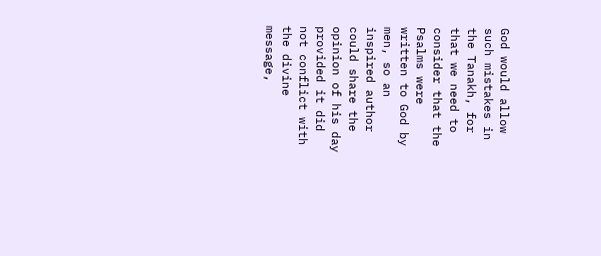God would allow such mistakes in the Tanakh, for that we need to consider that the Psalms were written to God by men, so an inspired author could share the opinion of his day provided it did not conflict with the divine message,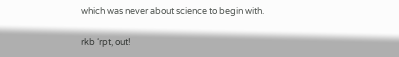which was never about science to begin with.

rkb ‘rpt, out!